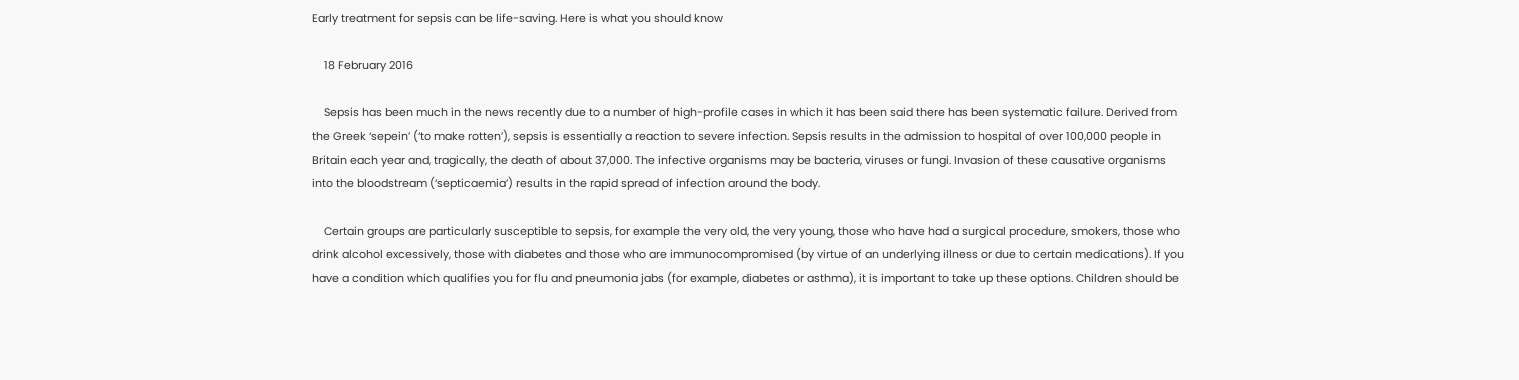Early treatment for sepsis can be life-saving. Here is what you should know

    18 February 2016

    Sepsis has been much in the news recently due to a number of high-profile cases in which it has been said there has been systematic failure. Derived from the Greek ‘sepein’ (‘to make rotten’), sepsis is essentially a reaction to severe infection. Sepsis results in the admission to hospital of over 100,000 people in Britain each year and, tragically, the death of about 37,000. The infective organisms may be bacteria, viruses or fungi. Invasion of these causative organisms into the bloodstream (‘septicaemia’) results in the rapid spread of infection around the body.

    Certain groups are particularly susceptible to sepsis, for example the very old, the very young, those who have had a surgical procedure, smokers, those who drink alcohol excessively, those with diabetes and those who are immunocompromised (by virtue of an underlying illness or due to certain medications). If you have a condition which qualifies you for flu and pneumonia jabs (for example, diabetes or asthma), it is important to take up these options. Children should be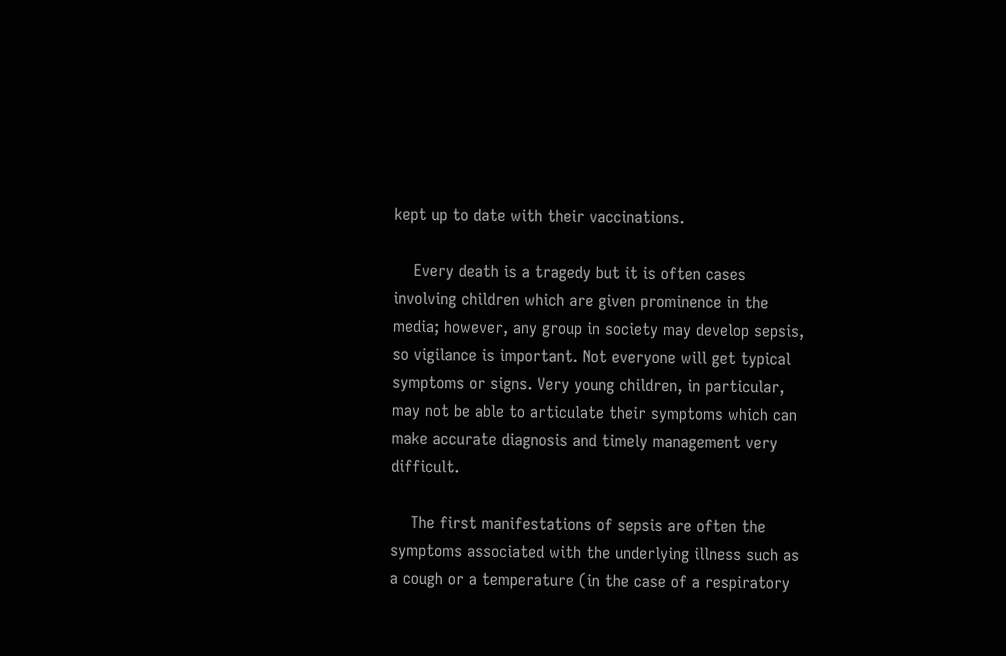kept up to date with their vaccinations.

    Every death is a tragedy but it is often cases involving children which are given prominence in the media; however, any group in society may develop sepsis, so vigilance is important. Not everyone will get typical symptoms or signs. Very young children, in particular, may not be able to articulate their symptoms which can make accurate diagnosis and timely management very difficult.

    The first manifestations of sepsis are often the symptoms associated with the underlying illness such as a cough or a temperature (in the case of a respiratory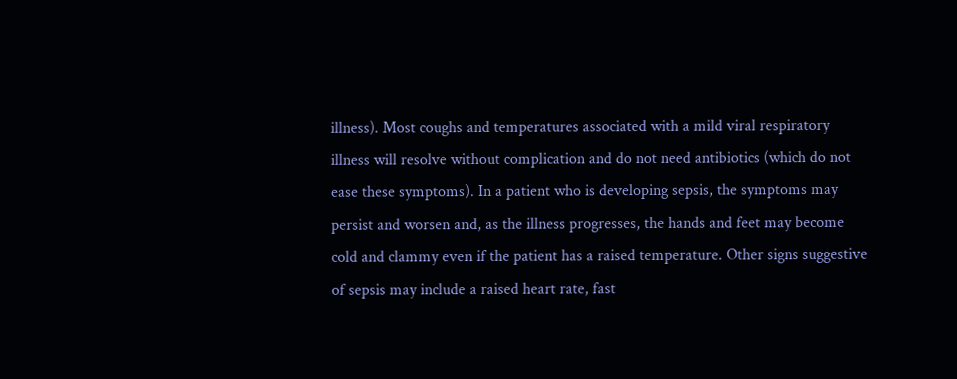illness). Most coughs and temperatures associated with a mild viral respiratory illness will resolve without complication and do not need antibiotics (which do not ease these symptoms). In a patient who is developing sepsis, the symptoms may persist and worsen and, as the illness progresses, the hands and feet may become cold and clammy even if the patient has a raised temperature. Other signs suggestive of sepsis may include a raised heart rate, fast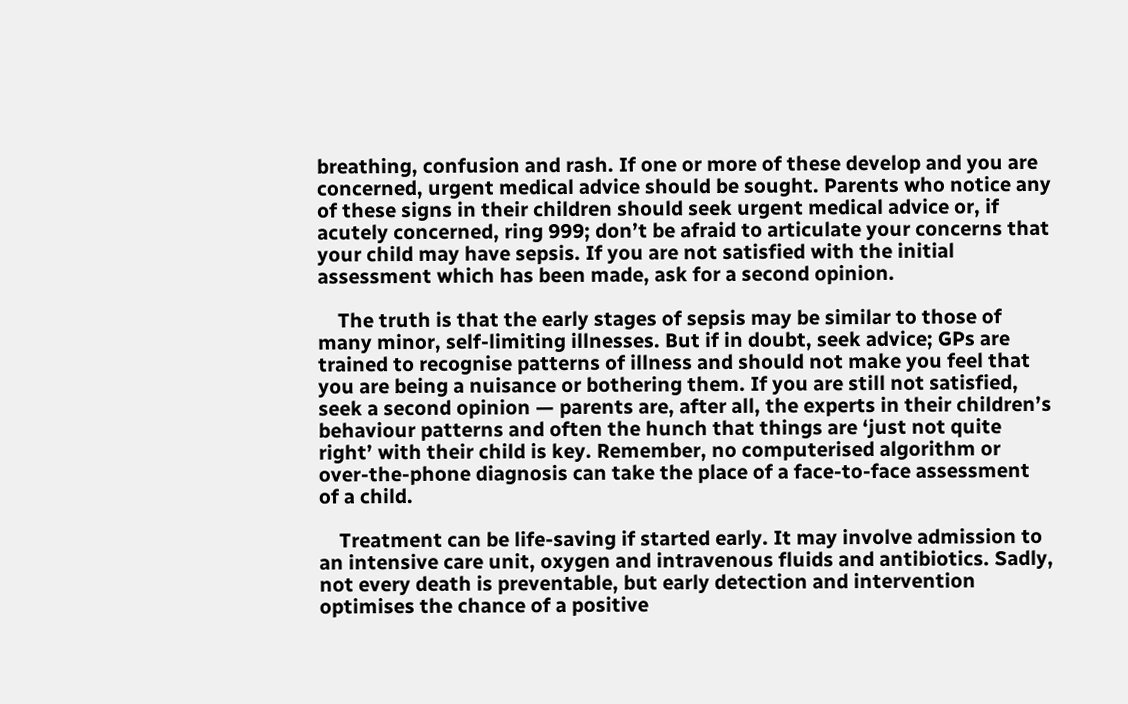breathing, confusion and rash. If one or more of these develop and you are concerned, urgent medical advice should be sought. Parents who notice any of these signs in their children should seek urgent medical advice or, if acutely concerned, ring 999; don’t be afraid to articulate your concerns that your child may have sepsis. If you are not satisfied with the initial assessment which has been made, ask for a second opinion.

    The truth is that the early stages of sepsis may be similar to those of many minor, self-limiting illnesses. But if in doubt, seek advice; GPs are trained to recognise patterns of illness and should not make you feel that you are being a nuisance or bothering them. If you are still not satisfied, seek a second opinion — parents are, after all, the experts in their children’s behaviour patterns and often the hunch that things are ‘just not quite right’ with their child is key. Remember, no computerised algorithm or over-the-phone diagnosis can take the place of a face-to-face assessment of a child.

    Treatment can be life-saving if started early. It may involve admission to an intensive care unit, oxygen and intravenous fluids and antibiotics. Sadly, not every death is preventable, but early detection and intervention optimises the chance of a positive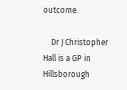outcome.

    Dr J Christopher Hall is a GP in Hillsborough